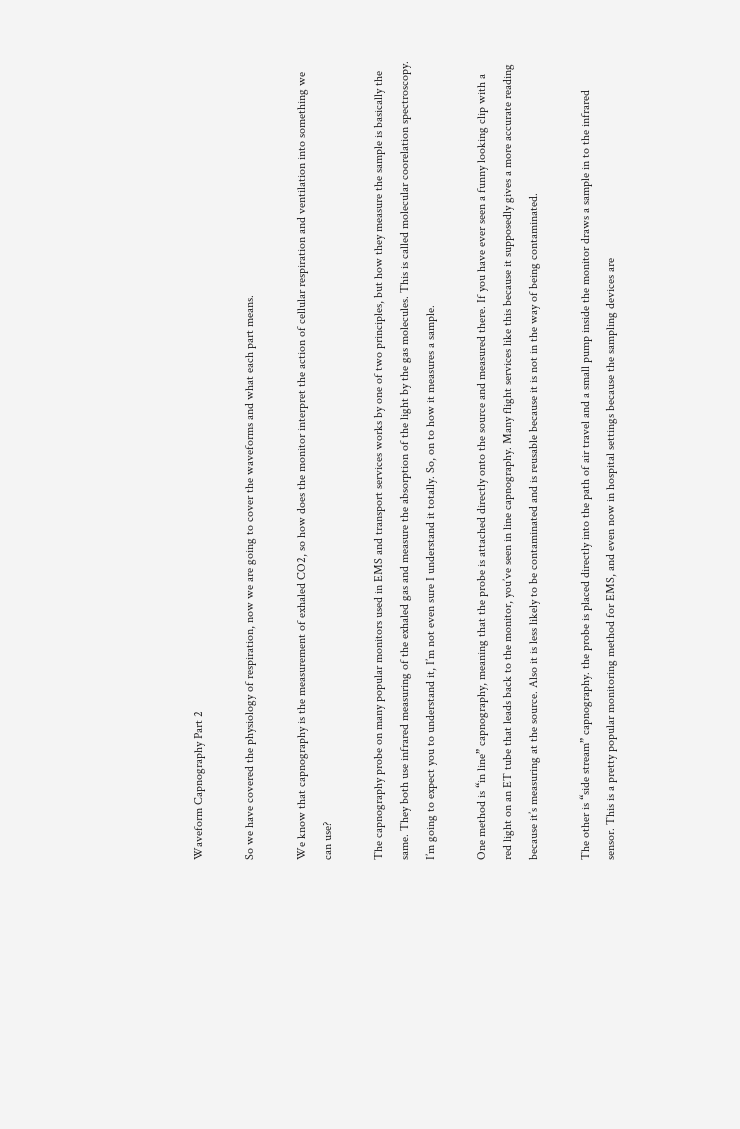Waveform Capnography Part 2

So we have covered the physiology of respiration, now we are going to cover the waveforms and what each part means.

We know that capnography is the measurement of exhaled CO2, so how does the monitor interpret the action of cellular respiration and ventilation into something we can use?

The capnography probe on many popular monitors used in EMS and transport services works by one of two principles, but how they measure the sample is basically the same. They both use infrared measuring of the exhaled gas and measure the absorption of the light by the gas molecules. This is called molecular coorelation spectroscopy. I’m going to expect you to understand it, I’m not even sure I understand it totally. So, on to how it measures a sample.

One method is “in line” capnography, meaning that the probe is attached directly onto the source and measured there. If you have ever seen a funny looking clip with a red light on an ET tube that leads back to the monitor, you’ve seen in line capnography. Many flight services like this because it supposedly gives a more accurate reading because it’s measuring at the source. Also it is less likely to be contaminated and is reusable because it is not in the way of being contaminated.

The other is “side stream” capnography. the probe is placed directly into the path of air travel and a small pump inside the monitor draws a sample in to the infrared sensor. This is a pretty popular monitoring method for EMS, and even now in hospital settings because the sampling devices are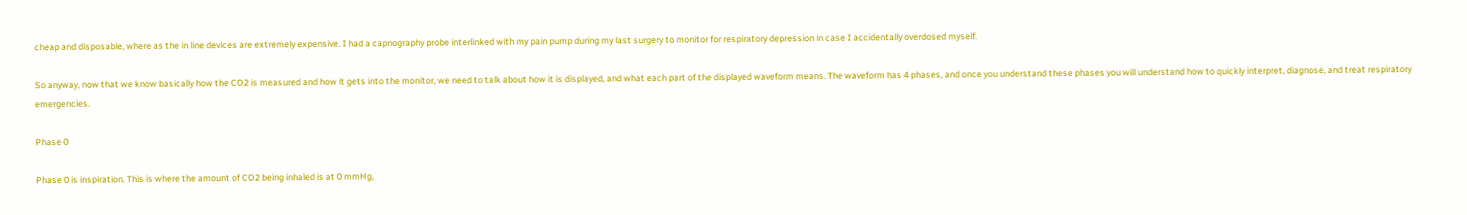cheap and disposable, where as the in line devices are extremely expensive. I had a capnography probe interlinked with my pain pump during my last surgery to monitor for respiratory depression in case I accidentally overdosed myself.

So anyway, now that we know basically how the CO2 is measured and how it gets into the monitor, we need to talk about how it is displayed, and what each part of the displayed waveform means. The waveform has 4 phases, and once you understand these phases you will understand how to quickly interpret, diagnose, and treat respiratory emergencies.

Phase 0

Phase 0 is inspiration. This is where the amount of CO2 being inhaled is at 0 mmHg,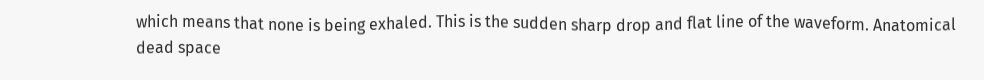which means that none is being exhaled. This is the sudden sharp drop and flat line of the waveform. Anatomical dead space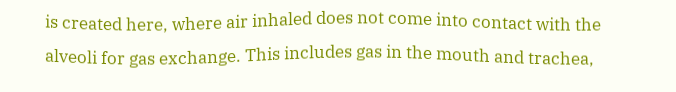is created here, where air inhaled does not come into contact with the alveoli for gas exchange. This includes gas in the mouth and trachea,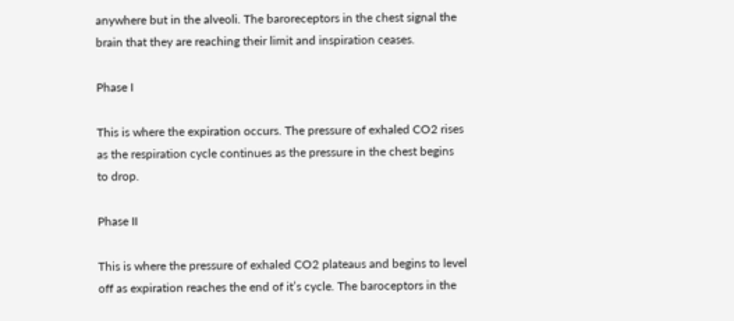anywhere but in the alveoli. The baroreceptors in the chest signal the brain that they are reaching their limit and inspiration ceases.

Phase I

This is where the expiration occurs. The pressure of exhaled CO2 rises as the respiration cycle continues as the pressure in the chest begins to drop.

Phase II

This is where the pressure of exhaled CO2 plateaus and begins to level off as expiration reaches the end of it’s cycle. The baroceptors in the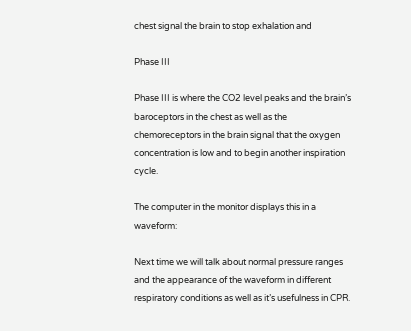chest signal the brain to stop exhalation and

Phase III

Phase III is where the CO2 level peaks and the brain’s baroceptors in the chest as well as the chemoreceptors in the brain signal that the oxygen concentration is low and to begin another inspiration cycle.

The computer in the monitor displays this in a waveform:

Next time we will talk about normal pressure ranges and the appearance of the waveform in different respiratory conditions as well as it’s usefulness in CPR.